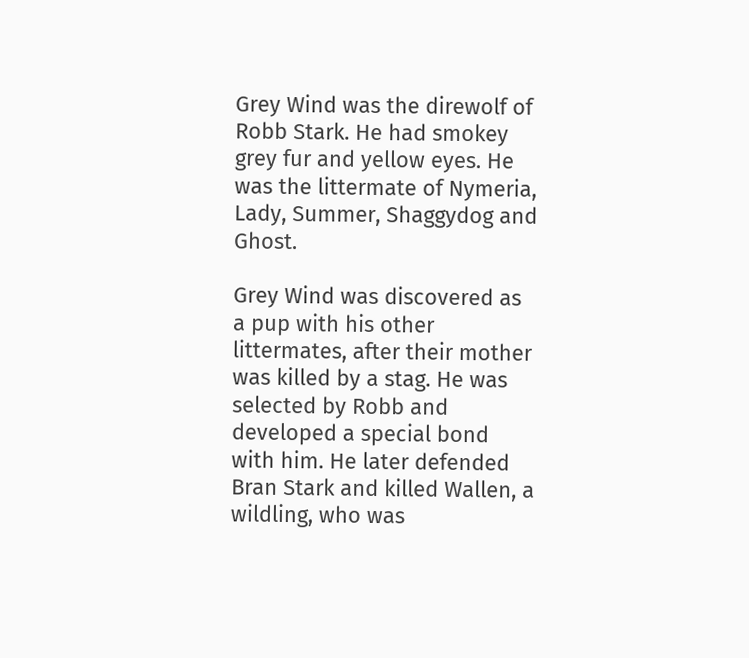Grey Wind was the direwolf of Robb Stark. He had smokey grey fur and yellow eyes. He was the littermate of Nymeria, Lady, Summer, Shaggydog and Ghost.

Grey Wind was discovered as a pup with his other littermates, after their mother was killed by a stag. He was selected by Robb and developed a special bond with him. He later defended Bran Stark and killed Wallen, a wildling, who was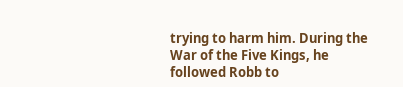trying to harm him. During the War of the Five Kings, he followed Robb to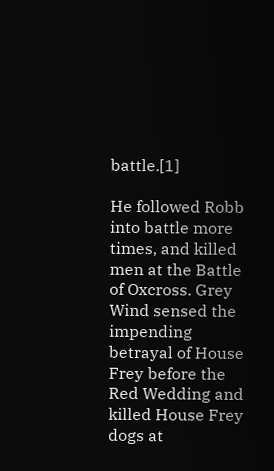battle.[1]

He followed Robb into battle more times, and killed men at the Battle of Oxcross. Grey Wind sensed the impending betrayal of House Frey before the Red Wedding and killed House Frey dogs at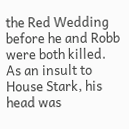the Red Wedding before he and Robb were both killed. As an insult to House Stark, his head was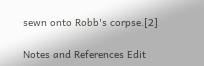sewn onto Robb's corpse.[2]

Notes and References Edit